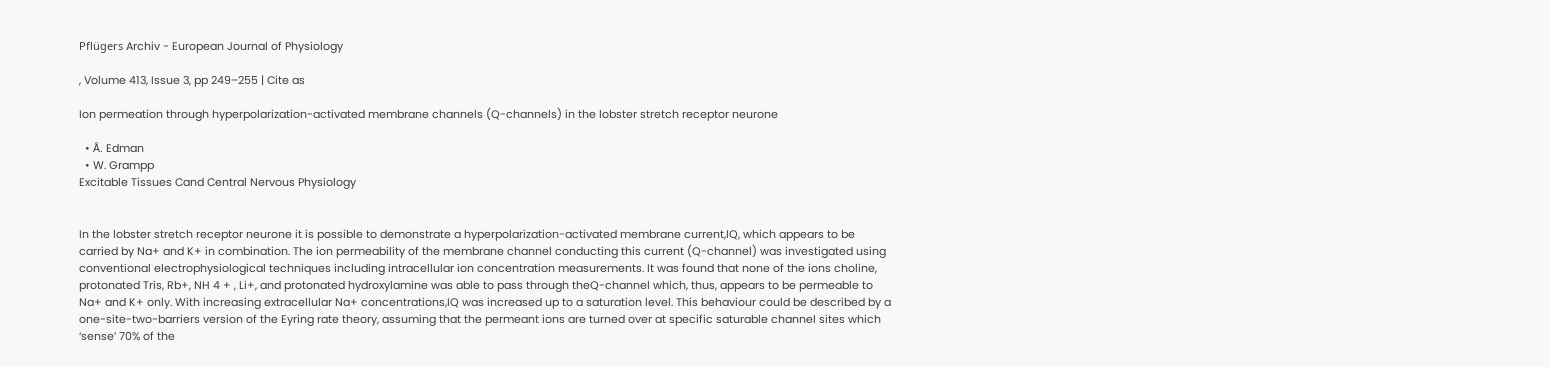Pflügers Archiv - European Journal of Physiology

, Volume 413, Issue 3, pp 249–255 | Cite as

Ion permeation through hyperpolarization-activated membrane channels (Q-channels) in the lobster stretch receptor neurone

  • Å. Edman
  • W. Grampp
Excitable Tissues Cand Central Nervous Physiology


In the lobster stretch receptor neurone it is possible to demonstrate a hyperpolarization-activated membrane current,IQ, which appears to be carried by Na+ and K+ in combination. The ion permeability of the membrane channel conducting this current (Q-channel) was investigated using conventional electrophysiological techniques including intracellular ion concentration measurements. It was found that none of the ions choline, protonated Tris, Rb+, NH 4 + , Li+, and protonated hydroxylamine was able to pass through theQ-channel which, thus, appears to be permeable to Na+ and K+ only. With increasing extracellular Na+ concentrations,IQ was increased up to a saturation level. This behaviour could be described by a one-site-two-barriers version of the Eyring rate theory, assuming that the permeant ions are turned over at specific saturable channel sites which ‘sense’ 70% of the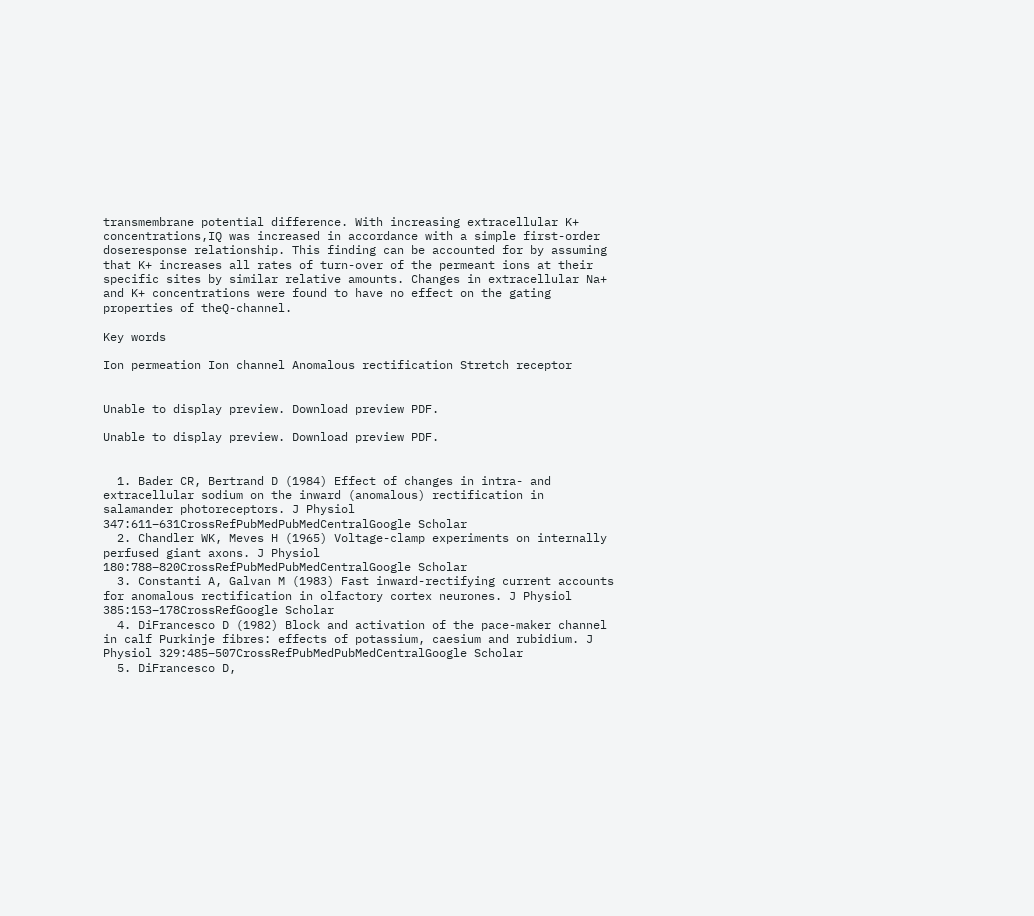transmembrane potential difference. With increasing extracellular K+ concentrations,IQ was increased in accordance with a simple first-order doseresponse relationship. This finding can be accounted for by assuming that K+ increases all rates of turn-over of the permeant ions at their specific sites by similar relative amounts. Changes in extracellular Na+ and K+ concentrations were found to have no effect on the gating properties of theQ-channel.

Key words

Ion permeation Ion channel Anomalous rectification Stretch receptor


Unable to display preview. Download preview PDF.

Unable to display preview. Download preview PDF.


  1. Bader CR, Bertrand D (1984) Effect of changes in intra- and extracellular sodium on the inward (anomalous) rectification in salamander photoreceptors. J Physiol 347:611–631CrossRefPubMedPubMedCentralGoogle Scholar
  2. Chandler WK, Meves H (1965) Voltage-clamp experiments on internally perfused giant axons. J Physiol 180:788–820CrossRefPubMedPubMedCentralGoogle Scholar
  3. Constanti A, Galvan M (1983) Fast inward-rectifying current accounts for anomalous rectification in olfactory cortex neurones. J Physiol 385:153–178CrossRefGoogle Scholar
  4. DiFrancesco D (1982) Block and activation of the pace-maker channel in calf Purkinje fibres: effects of potassium, caesium and rubidium. J Physiol 329:485–507CrossRefPubMedPubMedCentralGoogle Scholar
  5. DiFrancesco D,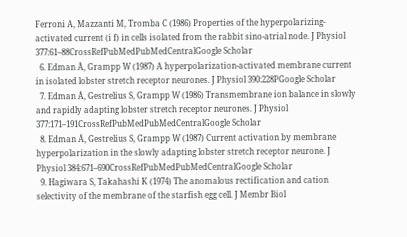Ferroni A, Mazzanti M, Tromba C (1986) Properties of the hyperpolarizing-activated current (i f) in cells isolated from the rabbit sino-atrial node. J Physiol 377:61–88CrossRefPubMedPubMedCentralGoogle Scholar
  6. Edman Å, Grampp W (1987) A hyperpolarization-activated membrane current in isolated lobster stretch receptor neurones. J Physiol 390:228PGoogle Scholar
  7. Edman Å, Gestrelius S, Grampp W (1986) Transmembrane ion balance in slowly and rapidly adapting lobster stretch receptor neurones. J Physiol 377:171–191CrossRefPubMedPubMedCentralGoogle Scholar
  8. Edman Å, Gestrelius S, Grampp W (1987) Current activation by membrane hyperpolarization in the slowly adapting lobster stretch receptor neurone. J Physiol 384:671–690CrossRefPubMedPubMedCentralGoogle Scholar
  9. Hagiwara S, Takahashi K (1974) The anomalous rectification and cation selectivity of the membrane of the starfish egg cell. J Membr Biol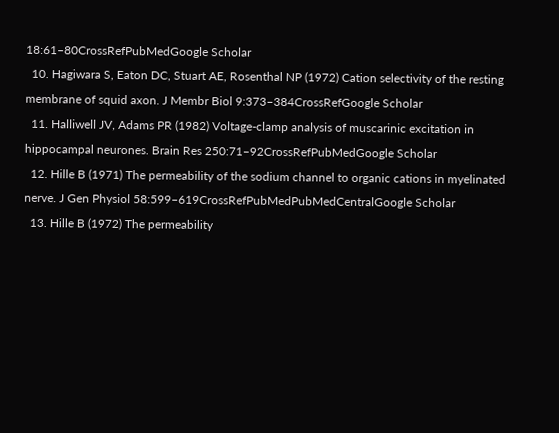18:61–80CrossRefPubMedGoogle Scholar
  10. Hagiwara S, Eaton DC, Stuart AE, Rosenthal NP (1972) Cation selectivity of the resting membrane of squid axon. J Membr Biol 9:373–384CrossRefGoogle Scholar
  11. Halliwell JV, Adams PR (1982) Voltage-clamp analysis of muscarinic excitation in hippocampal neurones. Brain Res 250:71–92CrossRefPubMedGoogle Scholar
  12. Hille B (1971) The permeability of the sodium channel to organic cations in myelinated nerve. J Gen Physiol 58:599–619CrossRefPubMedPubMedCentralGoogle Scholar
  13. Hille B (1972) The permeability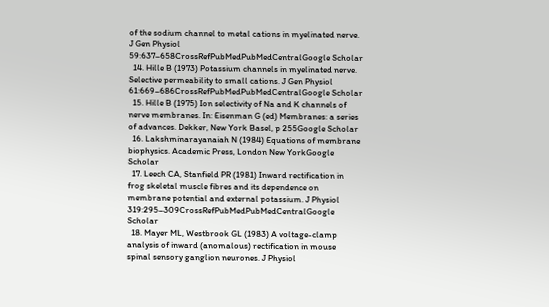of the sodium channel to metal cations in myelinated nerve. J Gen Physiol 59:637–658CrossRefPubMedPubMedCentralGoogle Scholar
  14. Hille B (1973) Potassium channels in myelinated nerve. Selective permeability to small cations. J Gen Physiol 61:669–686CrossRefPubMedPubMedCentralGoogle Scholar
  15. Hille B (1975) Ion selectivity of Na and K channels of nerve membranes. In: Eisenman G (ed) Membranes: a series of advances. Dekker, New York Basel, p 255Google Scholar
  16. Lakshminarayanaiah N (1984) Equations of membrane biophysics. Academic Press, London New YorkGoogle Scholar
  17. Leech CA, Stanfield PR (1981) Inward rectification in frog skeletal muscle fibres and its dependence on membrane potential and external potassium. J Physiol 319:295–309CrossRefPubMedPubMedCentralGoogle Scholar
  18. Mayer ML, Westbrook GL (1983) A voltage-clamp analysis of inward (anomalous) rectification in mouse spinal sensory ganglion neurones. J Physiol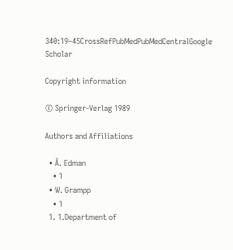340:19–45CrossRefPubMedPubMedCentralGoogle Scholar

Copyright information

© Springer-Verlag 1989

Authors and Affiliations

  • Å. Edman
    • 1
  • W. Grampp
    • 1
  1. 1.Department of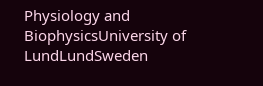Physiology and BiophysicsUniversity of LundLundSweden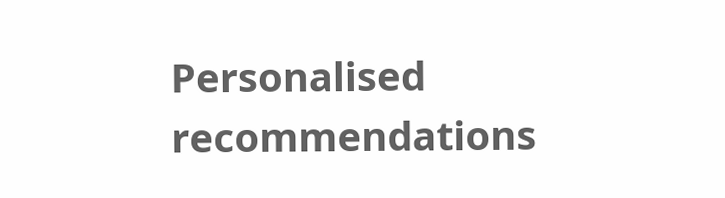Personalised recommendations